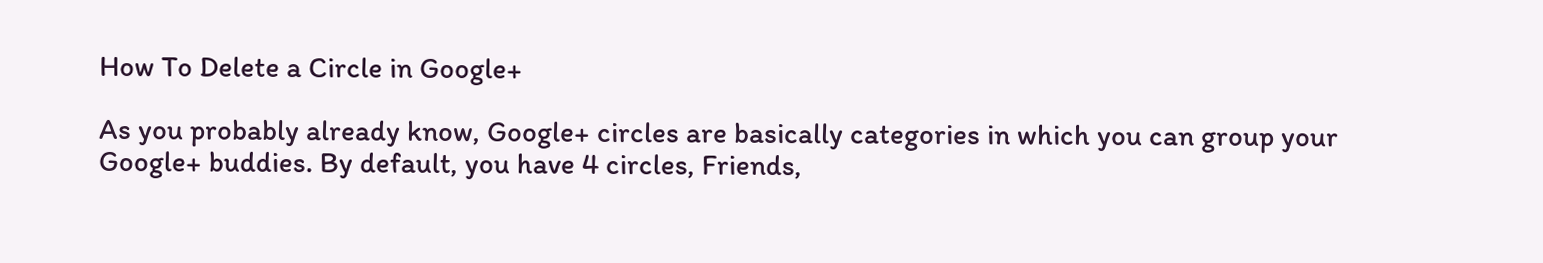How To Delete a Circle in Google+

As you probably already know, Google+ circles are basically categories in which you can group your Google+ buddies. By default, you have 4 circles, Friends,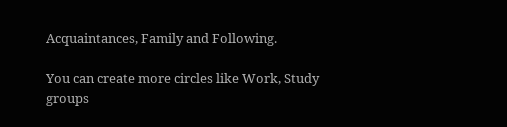Acquaintances, Family and Following.

You can create more circles like Work, Study groups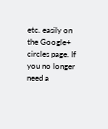etc. easily on the Google+ circles page. If you no longer need a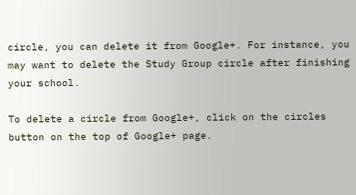circle, you can delete it from Google+. For instance, you may want to delete the Study Group circle after finishing your school.

To delete a circle from Google+, click on the circles button on the top of Google+ page.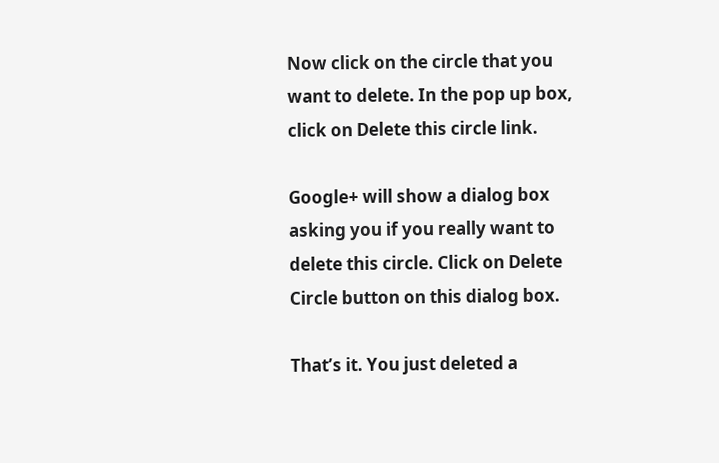Now click on the circle that you want to delete. In the pop up box, click on Delete this circle link.

Google+ will show a dialog box asking you if you really want to delete this circle. Click on Delete Circle button on this dialog box.

That’s it. You just deleted a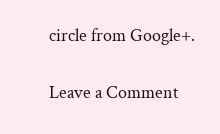circle from Google+.

Leave a Comment